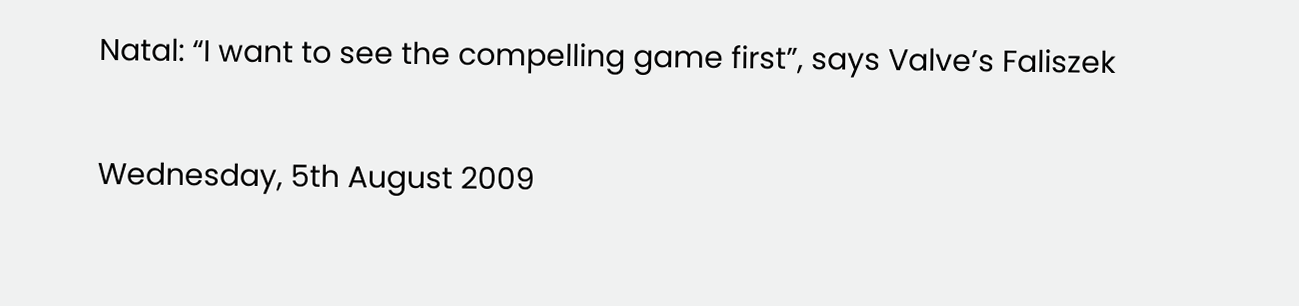Natal: “I want to see the compelling game first”, says Valve’s Faliszek

Wednesday, 5th August 2009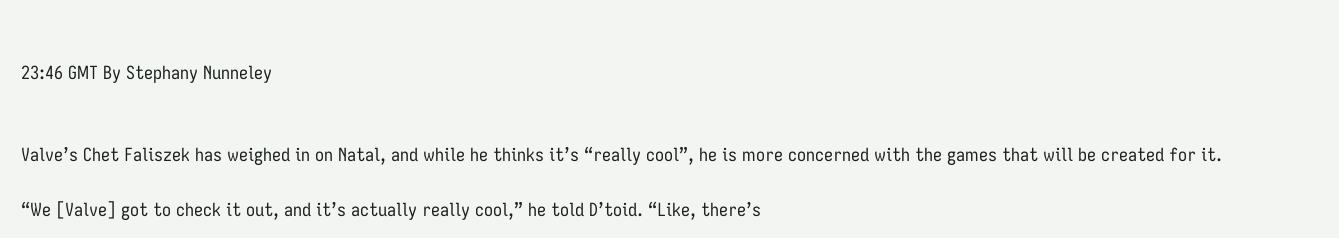23:46 GMT By Stephany Nunneley


Valve’s Chet Faliszek has weighed in on Natal, and while he thinks it’s “really cool”, he is more concerned with the games that will be created for it.

“We [Valve] got to check it out, and it’s actually really cool,” he told D’toid. “Like, there’s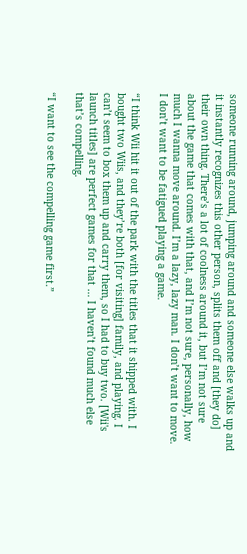someone running around, jumping around and someone else walks up and it instantly recognizes this other person, splits them off and [they do] their own thing. There’s a lot of coolness around it, but I’m not sure about the game that comes with that, and I’m not sure, personally, how much I wanna move around. I’m a lazy, lazy man. I don’t want to move. I don’t want to be fatigued playing a game.

“I think Wii hit it out of the park with the titles that it shipped with. I bought two Wiis, and they’re both [for visiting] family, and playing. I can’t seem to box them up and carry them, so I had to buy two. [Wii's launch titles] are perfect games for that … I haven’t found much else that’s compelling.

“I want to see the compelling game first.”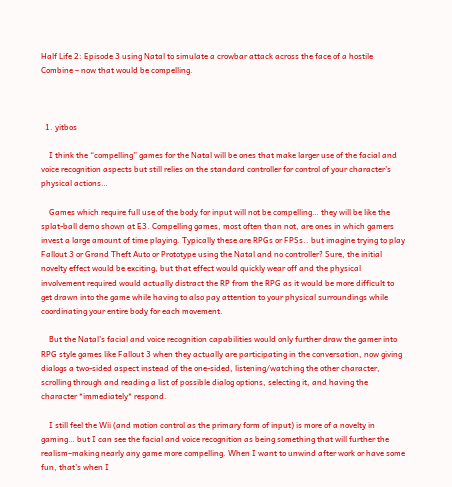Half Life 2: Episode 3 using Natal to simulate a crowbar attack across the face of a hostile Combine – now that would be compelling.



  1. yitbos

    I think the “compelling” games for the Natal will be ones that make larger use of the facial and voice recognition aspects but still relies on the standard controller for control of your character’s physical actions…

    Games which require full use of the body for input will not be compelling… they will be like the splat-ball demo shown at E3. Compelling games, most often than not, are ones in which gamers invest a large amount of time playing. Typically these are RPGs or FPSs.. but imagine trying to play Fallout 3 or Grand Theft Auto or Prototype using the Natal and no controller? Sure, the initial novelty effect would be exciting, but that effect would quickly wear off and the physical involvement required would actually distract the RP from the RPG as it would be more difficult to get drawn into the game while having to also pay attention to your physical surroundings while coordinating your entire body for each movement.

    But the Natal’s facial and voice recognition capabilities would only further draw the gamer into RPG style games like Fallout 3 when they actually are participating in the conversation, now giving dialogs a two-sided aspect instead of the one-sided, listening/watching the other character, scrolling through and reading a list of possible dialog options, selecting it, and having the character *immediately* respond.

    I still feel the Wii (and motion control as the primary form of input) is more of a novelty in gaming… but I can see the facial and voice recognition as being something that will further the realism–making nearly any game more compelling. When I want to unwind after work or have some fun, that’s when I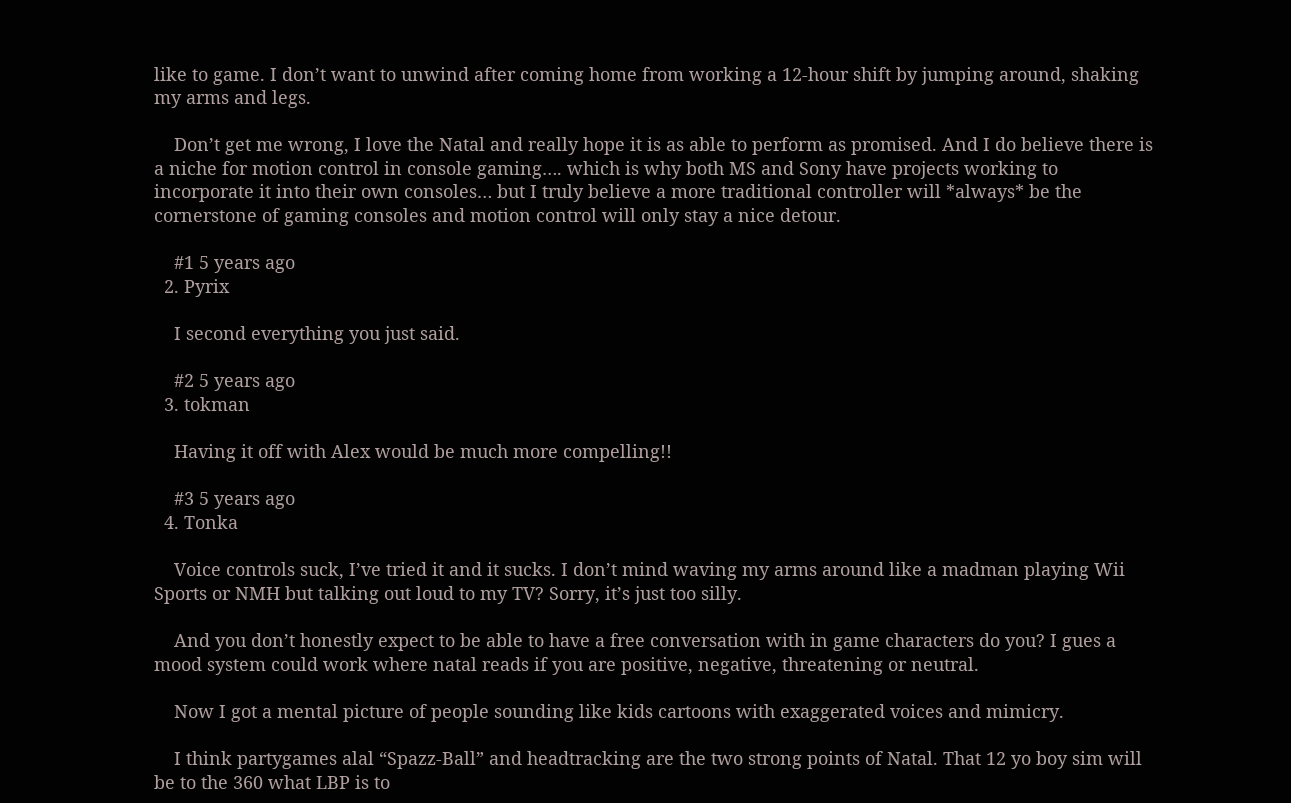like to game. I don’t want to unwind after coming home from working a 12-hour shift by jumping around, shaking my arms and legs.

    Don’t get me wrong, I love the Natal and really hope it is as able to perform as promised. And I do believe there is a niche for motion control in console gaming…. which is why both MS and Sony have projects working to incorporate it into their own consoles… but I truly believe a more traditional controller will *always* be the cornerstone of gaming consoles and motion control will only stay a nice detour.

    #1 5 years ago
  2. Pyrix

    I second everything you just said.

    #2 5 years ago
  3. tokman

    Having it off with Alex would be much more compelling!!

    #3 5 years ago
  4. Tonka

    Voice controls suck, I’ve tried it and it sucks. I don’t mind waving my arms around like a madman playing Wii Sports or NMH but talking out loud to my TV? Sorry, it’s just too silly.

    And you don’t honestly expect to be able to have a free conversation with in game characters do you? I gues a mood system could work where natal reads if you are positive, negative, threatening or neutral.

    Now I got a mental picture of people sounding like kids cartoons with exaggerated voices and mimicry.

    I think partygames alal “Spazz-Ball” and headtracking are the two strong points of Natal. That 12 yo boy sim will be to the 360 what LBP is to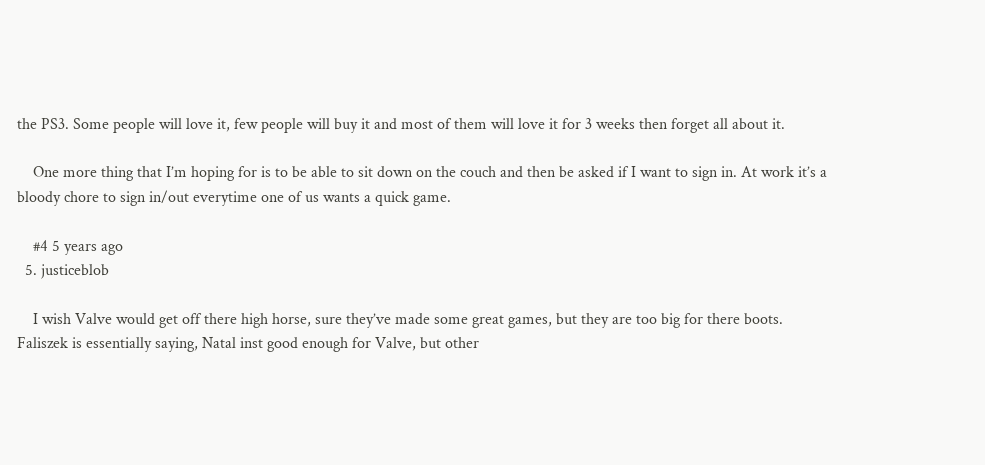the PS3. Some people will love it, few people will buy it and most of them will love it for 3 weeks then forget all about it.

    One more thing that I’m hoping for is to be able to sit down on the couch and then be asked if I want to sign in. At work it’s a bloody chore to sign in/out everytime one of us wants a quick game.

    #4 5 years ago
  5. justiceblob

    I wish Valve would get off there high horse, sure they’ve made some great games, but they are too big for there boots. Faliszek is essentially saying, Natal inst good enough for Valve, but other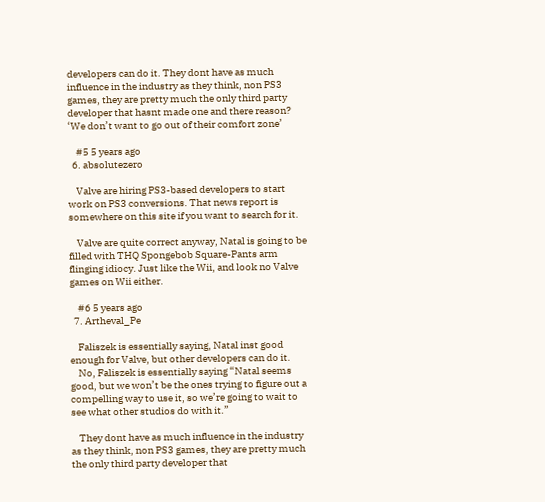developers can do it. They dont have as much influence in the industry as they think, non PS3 games, they are pretty much the only third party developer that hasnt made one and there reason? ‘We don’t want to go out of their comfort zone’

    #5 5 years ago
  6. absolutezero

    Valve are hiring PS3-based developers to start work on PS3 conversions. That news report is somewhere on this site if you want to search for it.

    Valve are quite correct anyway, Natal is going to be filled with THQ Spongebob Square-Pants arm flinging idiocy. Just like the Wii, and look no Valve games on Wii either.

    #6 5 years ago
  7. Artheval_Pe

    Faliszek is essentially saying, Natal inst good enough for Valve, but other developers can do it.
    No, Faliszek is essentially saying “Natal seems good, but we won’t be the ones trying to figure out a compelling way to use it, so we’re going to wait to see what other studios do with it.”

    They dont have as much influence in the industry as they think, non PS3 games, they are pretty much the only third party developer that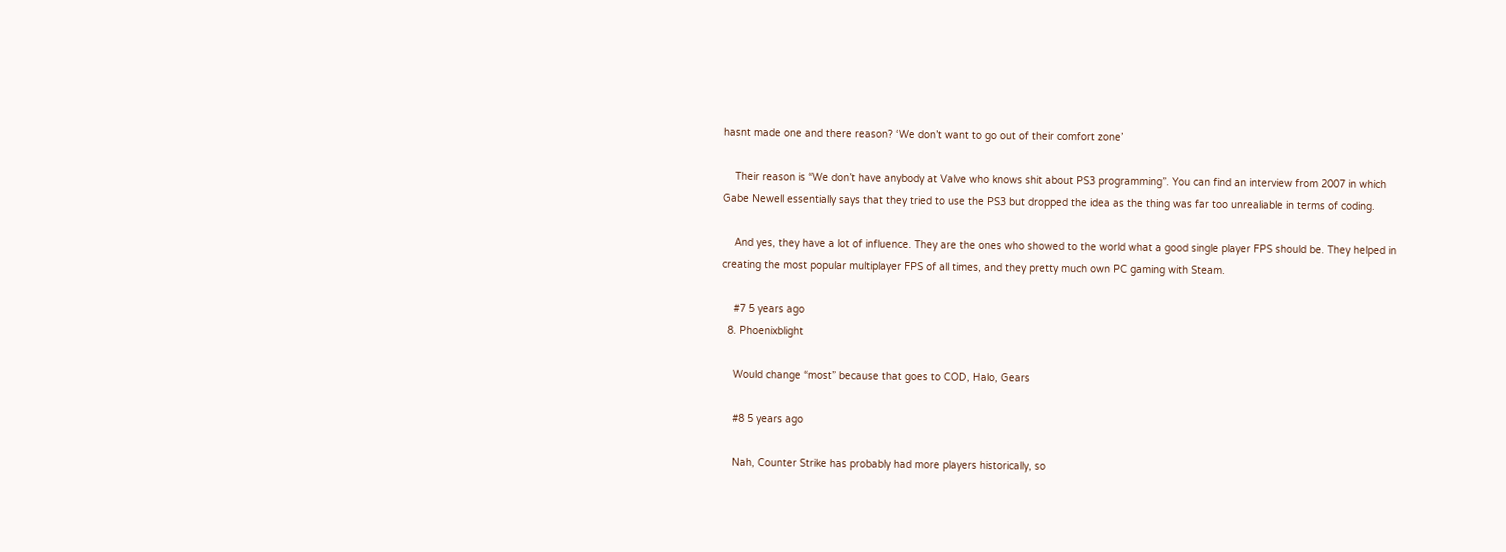hasnt made one and there reason? ‘We don’t want to go out of their comfort zone’

    Their reason is “We don’t have anybody at Valve who knows shit about PS3 programming”. You can find an interview from 2007 in which Gabe Newell essentially says that they tried to use the PS3 but dropped the idea as the thing was far too unrealiable in terms of coding.

    And yes, they have a lot of influence. They are the ones who showed to the world what a good single player FPS should be. They helped in creating the most popular multiplayer FPS of all times, and they pretty much own PC gaming with Steam.

    #7 5 years ago
  8. Phoenixblight

    Would change “most” because that goes to COD, Halo, Gears

    #8 5 years ago

    Nah, Counter Strike has probably had more players historically, so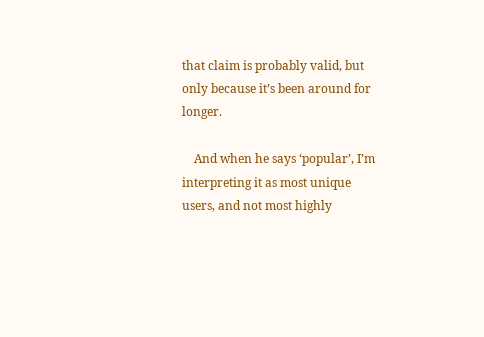that claim is probably valid, but only because it’s been around for longer.

    And when he says ‘popular’, I’m interpreting it as most unique users, and not most highly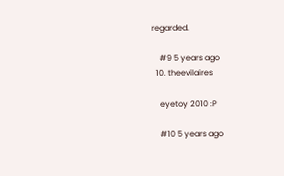regarded.

    #9 5 years ago
  10. theevilaires

    eyetoy 2010 :P

    #10 5 years ago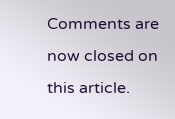Comments are now closed on this article.